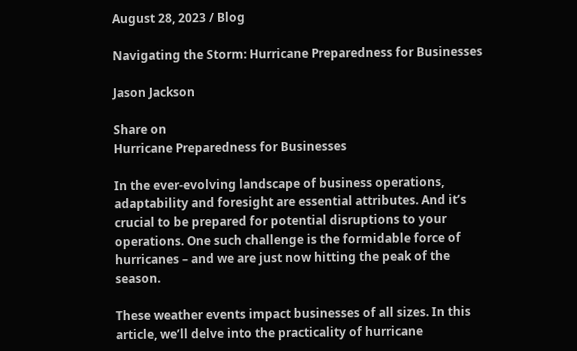August 28, 2023 / Blog

Navigating the Storm: Hurricane Preparedness for Businesses

Jason Jackson

Share on
Hurricane Preparedness for Businesses

In the ever-evolving landscape of business operations, adaptability and foresight are essential attributes. And it’s crucial to be prepared for potential disruptions to your operations. One such challenge is the formidable force of hurricanes – and we are just now hitting the peak of the season.

These weather events impact businesses of all sizes. In this article, we’ll delve into the practicality of hurricane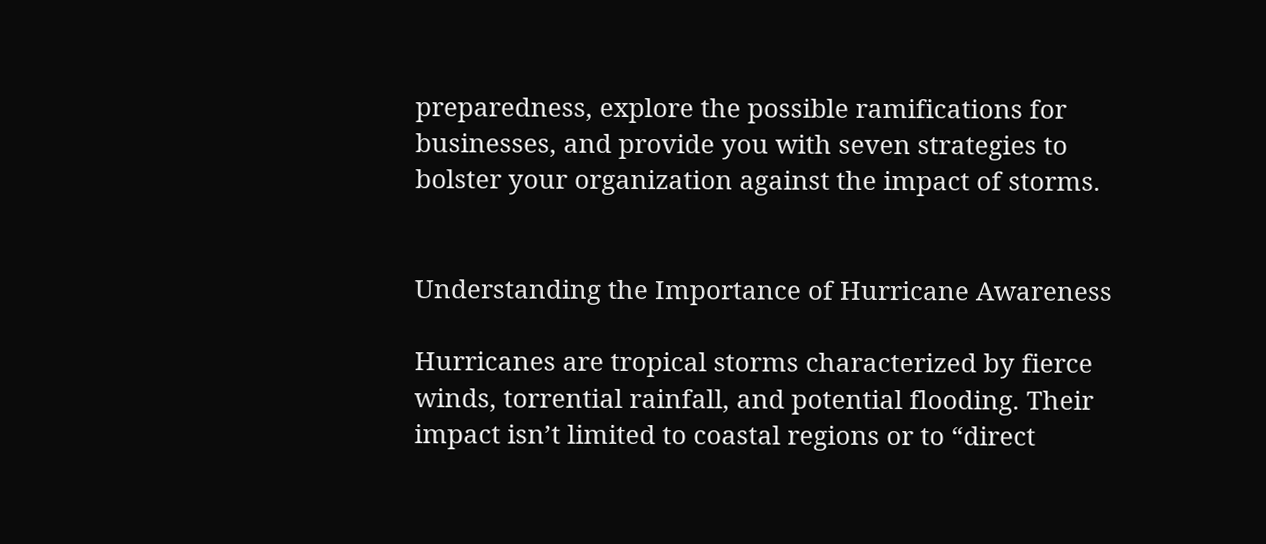preparedness, explore the possible ramifications for businesses, and provide you with seven strategies to bolster your organization against the impact of storms.


Understanding the Importance of Hurricane Awareness

Hurricanes are tropical storms characterized by fierce winds, torrential rainfall, and potential flooding. Their impact isn’t limited to coastal regions or to “direct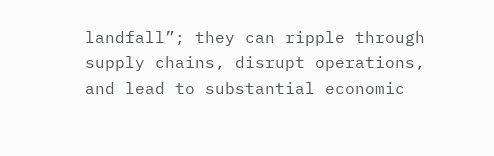landfall”; they can ripple through supply chains, disrupt operations, and lead to substantial economic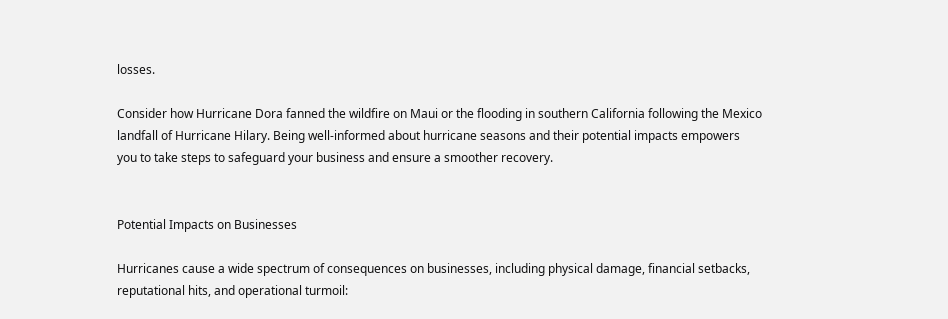losses.

Consider how Hurricane Dora fanned the wildfire on Maui or the flooding in southern California following the Mexico landfall of Hurricane Hilary. Being well-informed about hurricane seasons and their potential impacts empowers you to take steps to safeguard your business and ensure a smoother recovery.


Potential Impacts on Businesses

Hurricanes cause a wide spectrum of consequences on businesses, including physical damage, financial setbacks, reputational hits, and operational turmoil: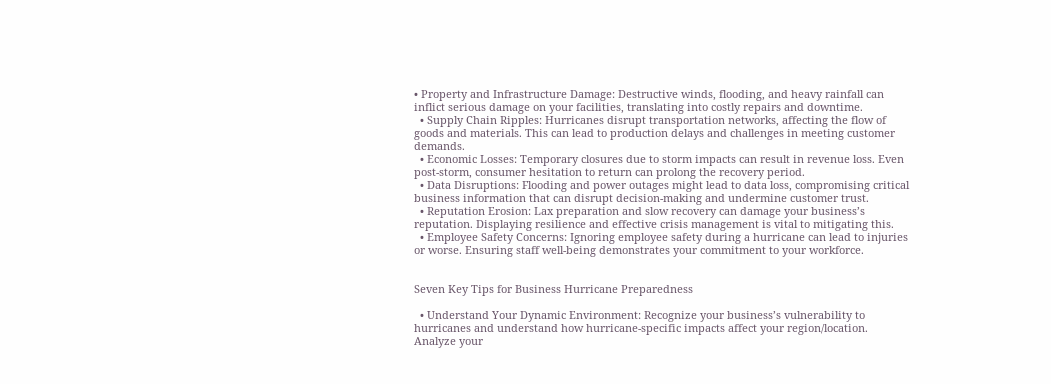• Property and Infrastructure Damage: Destructive winds, flooding, and heavy rainfall can inflict serious damage on your facilities, translating into costly repairs and downtime.
  • Supply Chain Ripples: Hurricanes disrupt transportation networks, affecting the flow of goods and materials. This can lead to production delays and challenges in meeting customer demands.
  • Economic Losses: Temporary closures due to storm impacts can result in revenue loss. Even post-storm, consumer hesitation to return can prolong the recovery period.
  • Data Disruptions: Flooding and power outages might lead to data loss, compromising critical business information that can disrupt decision-making and undermine customer trust.
  • Reputation Erosion: Lax preparation and slow recovery can damage your business’s reputation. Displaying resilience and effective crisis management is vital to mitigating this.
  • Employee Safety Concerns: Ignoring employee safety during a hurricane can lead to injuries or worse. Ensuring staff well-being demonstrates your commitment to your workforce.


Seven Key Tips for Business Hurricane Preparedness

  • Understand Your Dynamic Environment: Recognize your business’s vulnerability to hurricanes and understand how hurricane-specific impacts affect your region/location. Analyze your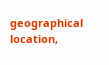geographical location,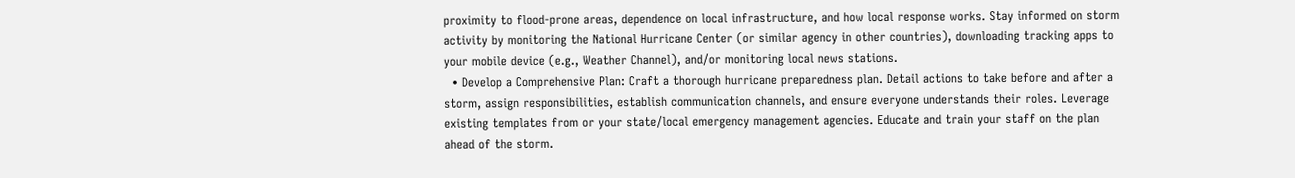proximity to flood-prone areas, dependence on local infrastructure, and how local response works. Stay informed on storm activity by monitoring the National Hurricane Center (or similar agency in other countries), downloading tracking apps to your mobile device (e.g., Weather Channel), and/or monitoring local news stations.
  • Develop a Comprehensive Plan: Craft a thorough hurricane preparedness plan. Detail actions to take before and after a storm, assign responsibilities, establish communication channels, and ensure everyone understands their roles. Leverage existing templates from or your state/local emergency management agencies. Educate and train your staff on the plan ahead of the storm.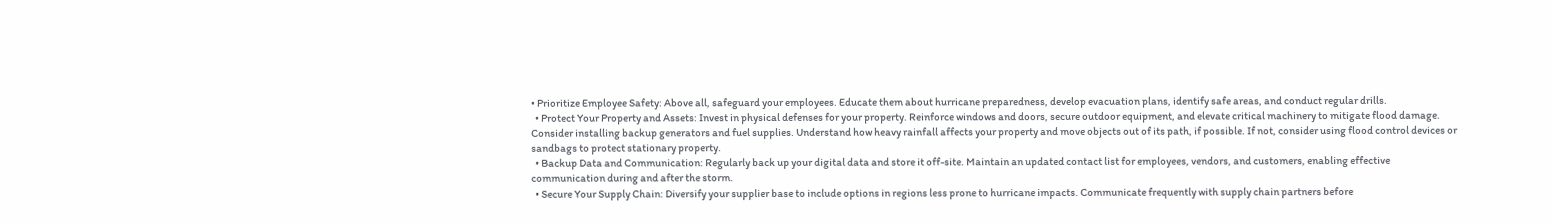• Prioritize Employee Safety: Above all, safeguard your employees. Educate them about hurricane preparedness, develop evacuation plans, identify safe areas, and conduct regular drills.
  • Protect Your Property and Assets: Invest in physical defenses for your property. Reinforce windows and doors, secure outdoor equipment, and elevate critical machinery to mitigate flood damage. Consider installing backup generators and fuel supplies. Understand how heavy rainfall affects your property and move objects out of its path, if possible. If not, consider using flood control devices or sandbags to protect stationary property.
  • Backup Data and Communication: Regularly back up your digital data and store it off-site. Maintain an updated contact list for employees, vendors, and customers, enabling effective communication during and after the storm.
  • Secure Your Supply Chain: Diversify your supplier base to include options in regions less prone to hurricane impacts. Communicate frequently with supply chain partners before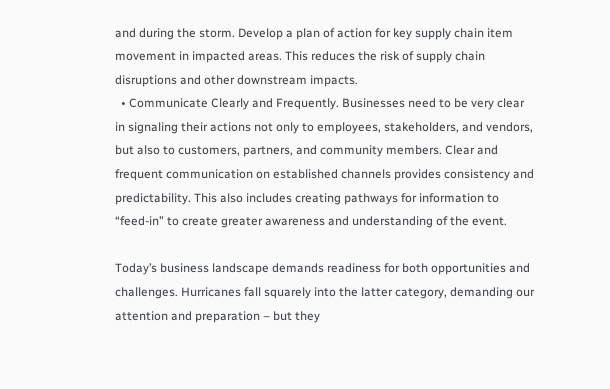and during the storm. Develop a plan of action for key supply chain item movement in impacted areas. This reduces the risk of supply chain disruptions and other downstream impacts.
  • Communicate Clearly and Frequently. Businesses need to be very clear in signaling their actions not only to employees, stakeholders, and vendors, but also to customers, partners, and community members. Clear and frequent communication on established channels provides consistency and predictability. This also includes creating pathways for information to “feed-in” to create greater awareness and understanding of the event.

Today’s business landscape demands readiness for both opportunities and challenges. Hurricanes fall squarely into the latter category, demanding our attention and preparation – but they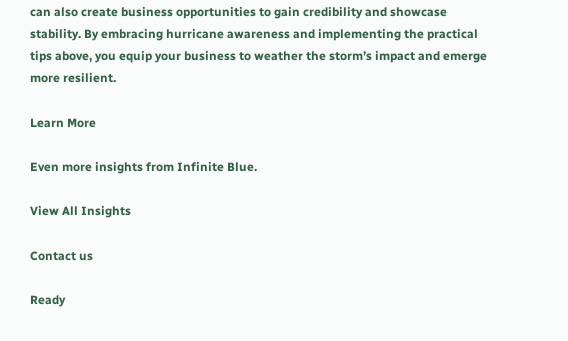can also create business opportunities to gain credibility and showcase stability. By embracing hurricane awareness and implementing the practical tips above, you equip your business to weather the storm’s impact and emerge more resilient.

Learn More

Even more insights from Infinite Blue.

View All Insights

Contact us

Ready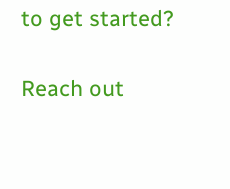to get started?

Reach out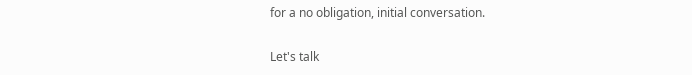for a no obligation, initial conversation.

Let's talk